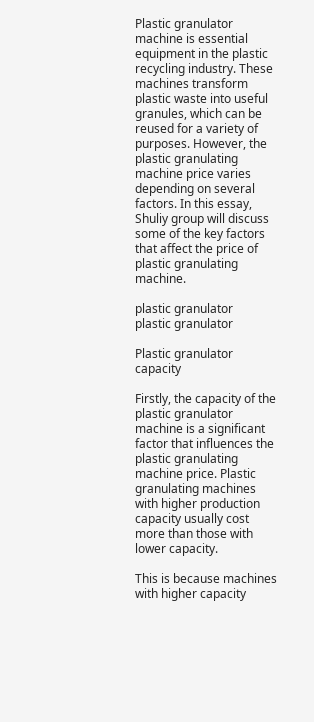Plastic granulator machine is essential equipment in the plastic recycling industry. These machines transform plastic waste into useful granules, which can be reused for a variety of purposes. However, the plastic granulating machine price varies depending on several factors. In this essay, Shuliy group will discuss some of the key factors that affect the price of plastic granulating machine.

plastic granulator
plastic granulator

Plastic granulator capacity

Firstly, the capacity of the plastic granulator machine is a significant factor that influences the plastic granulating machine price. Plastic granulating machines with higher production capacity usually cost more than those with lower capacity.

This is because machines with higher capacity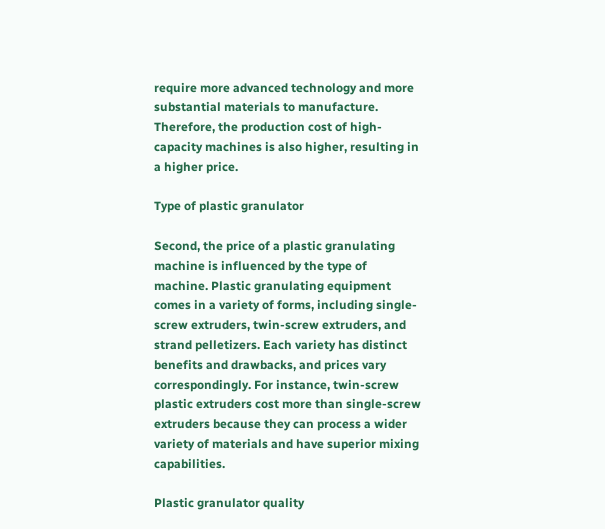require more advanced technology and more substantial materials to manufacture. Therefore, the production cost of high-capacity machines is also higher, resulting in a higher price.

Type of plastic granulator

Second, the price of a plastic granulating machine is influenced by the type of machine. Plastic granulating equipment comes in a variety of forms, including single-screw extruders, twin-screw extruders, and strand pelletizers. Each variety has distinct benefits and drawbacks, and prices vary correspondingly. For instance, twin-screw plastic extruders cost more than single-screw extruders because they can process a wider variety of materials and have superior mixing capabilities.

Plastic granulator quality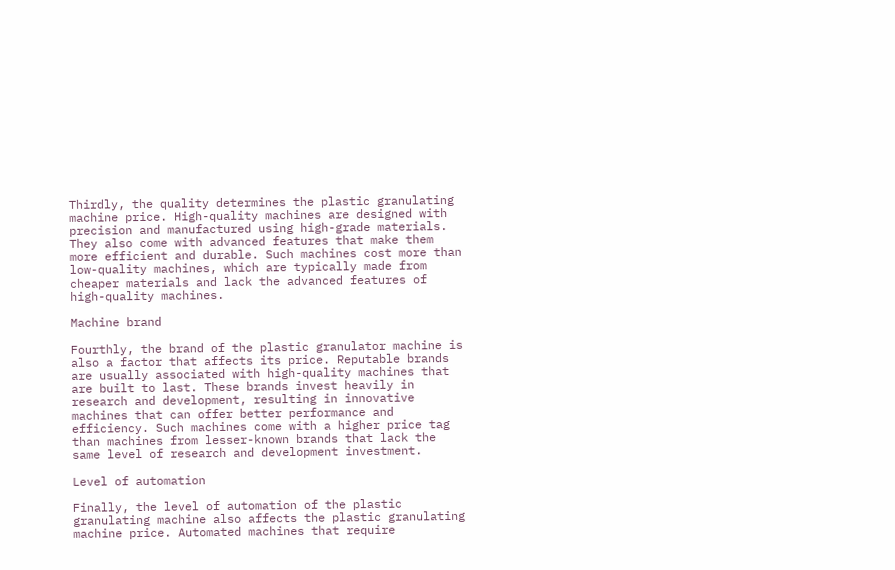Thirdly, the quality determines the plastic granulating machine price. High-quality machines are designed with precision and manufactured using high-grade materials. They also come with advanced features that make them more efficient and durable. Such machines cost more than low-quality machines, which are typically made from cheaper materials and lack the advanced features of high-quality machines.

Machine brand

Fourthly, the brand of the plastic granulator machine is also a factor that affects its price. Reputable brands are usually associated with high-quality machines that are built to last. These brands invest heavily in research and development, resulting in innovative machines that can offer better performance and efficiency. Such machines come with a higher price tag than machines from lesser-known brands that lack the same level of research and development investment.

Level of automation

Finally, the level of automation of the plastic granulating machine also affects the plastic granulating machine price. Automated machines that require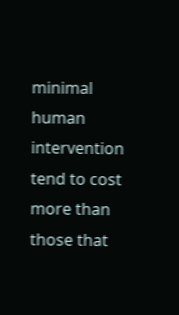minimal human intervention tend to cost more than those that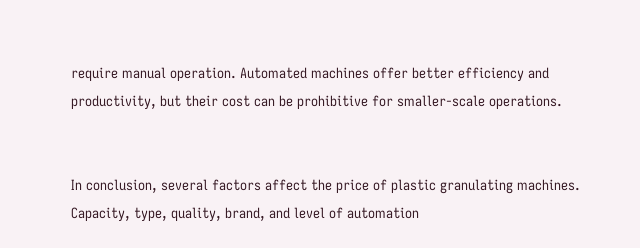require manual operation. Automated machines offer better efficiency and productivity, but their cost can be prohibitive for smaller-scale operations.


In conclusion, several factors affect the price of plastic granulating machines. Capacity, type, quality, brand, and level of automation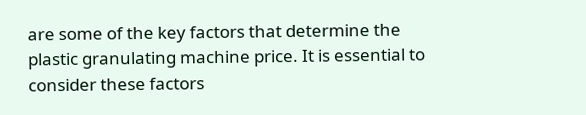are some of the key factors that determine the plastic granulating machine price. It is essential to consider these factors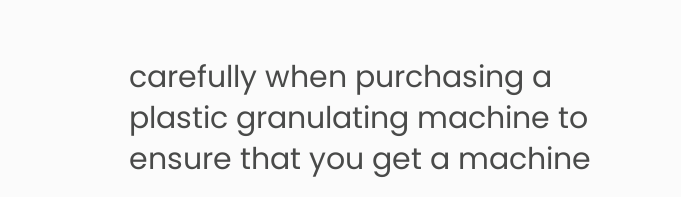carefully when purchasing a plastic granulating machine to ensure that you get a machine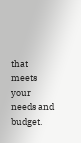that meets your needs and budget.